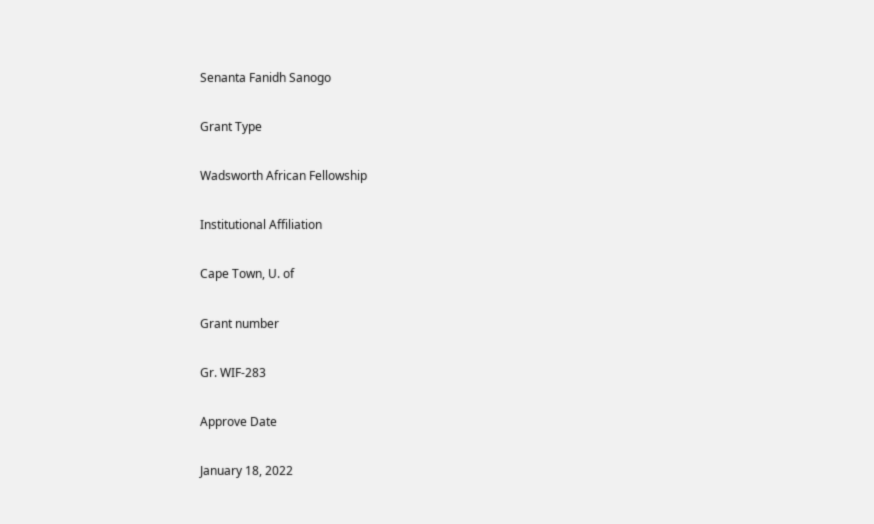Senanta Fanidh Sanogo

Grant Type

Wadsworth African Fellowship

Institutional Affiliation

Cape Town, U. of

Grant number

Gr. WIF-283

Approve Date

January 18, 2022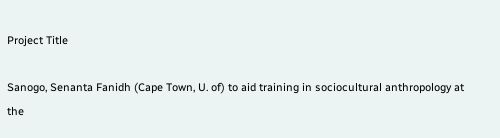Project Title

Sanogo, Senanta Fanidh (Cape Town, U. of) to aid training in sociocultural anthropology at the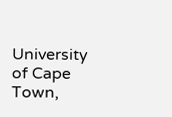University of Cape Town,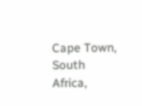Cape Town, South Africa,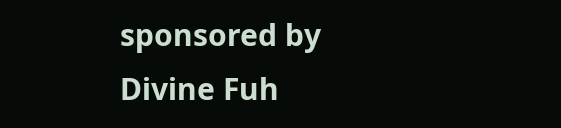sponsored by Divine Fuh